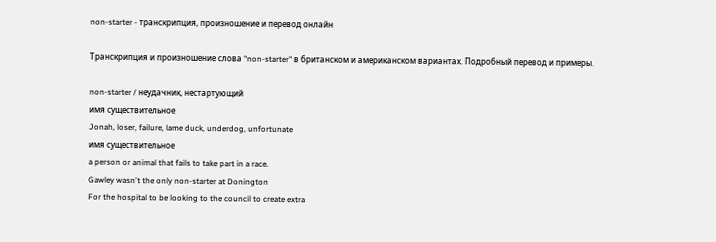non-starter - транскрипция, произношение и перевод онлайн

Транскрипция и произношение слова "non-starter" в британском и американском вариантах. Подробный перевод и примеры.

non-starter / неудачник, нестартующий
имя существительное
Jonah, loser, failure, lame duck, underdog, unfortunate
имя существительное
a person or animal that fails to take part in a race.
Gawley wasn't the only non-starter at Donington
For the hospital to be looking to the council to create extra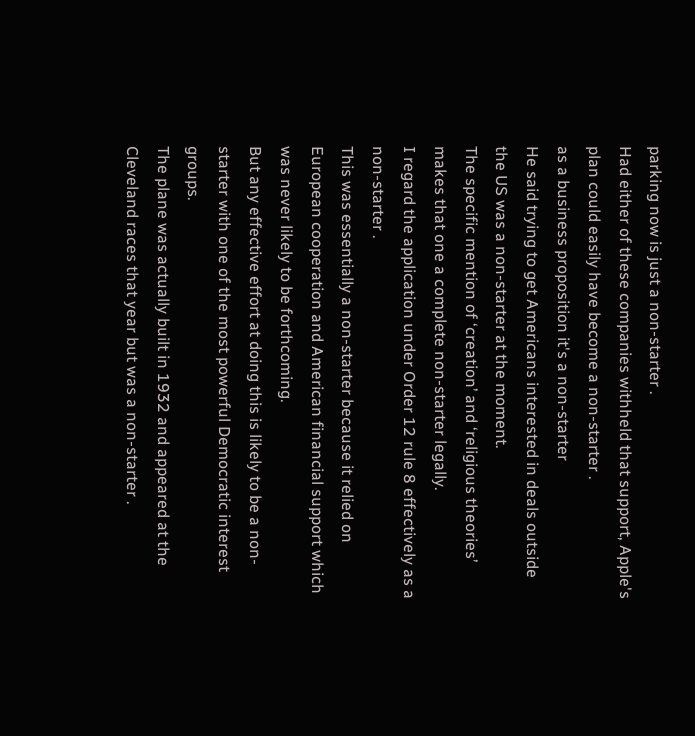parking now is just a non-starter .
Had either of these companies withheld that support, Apple's plan could easily have become a non-starter .
as a business proposition it's a non-starter
He said trying to get Americans interested in deals outside the US was a non-starter at the moment.
The specific mention of ‘creation’ and ‘religious theories’ makes that one a complete non-starter legally.
I regard the application under Order 12 rule 8 effectively as a non-starter .
This was essentially a non-starter because it relied on European cooperation and American financial support which was never likely to be forthcoming.
But any effective effort at doing this is likely to be a non-starter with one of the most powerful Democratic interest groups.
The plane was actually built in 1932 and appeared at the Cleveland races that year but was a non-starter .